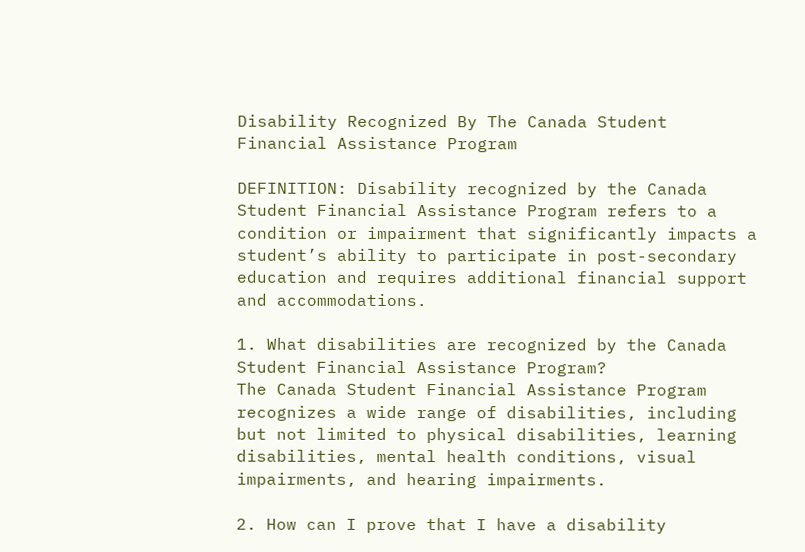Disability Recognized By The Canada Student Financial Assistance Program

DEFINITION: Disability recognized by the Canada Student Financial Assistance Program refers to a condition or impairment that significantly impacts a student’s ability to participate in post-secondary education and requires additional financial support and accommodations.

1. What disabilities are recognized by the Canada Student Financial Assistance Program?
The Canada Student Financial Assistance Program recognizes a wide range of disabilities, including but not limited to physical disabilities, learning disabilities, mental health conditions, visual impairments, and hearing impairments.

2. How can I prove that I have a disability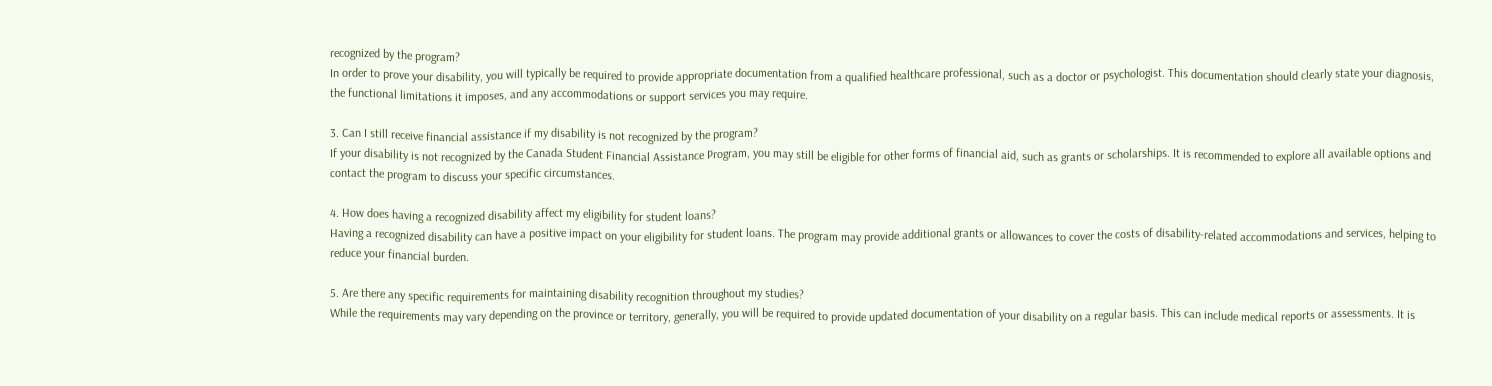recognized by the program?
In order to prove your disability, you will typically be required to provide appropriate documentation from a qualified healthcare professional, such as a doctor or psychologist. This documentation should clearly state your diagnosis, the functional limitations it imposes, and any accommodations or support services you may require.

3. Can I still receive financial assistance if my disability is not recognized by the program?
If your disability is not recognized by the Canada Student Financial Assistance Program, you may still be eligible for other forms of financial aid, such as grants or scholarships. It is recommended to explore all available options and contact the program to discuss your specific circumstances.

4. How does having a recognized disability affect my eligibility for student loans?
Having a recognized disability can have a positive impact on your eligibility for student loans. The program may provide additional grants or allowances to cover the costs of disability-related accommodations and services, helping to reduce your financial burden.

5. Are there any specific requirements for maintaining disability recognition throughout my studies?
While the requirements may vary depending on the province or territory, generally, you will be required to provide updated documentation of your disability on a regular basis. This can include medical reports or assessments. It is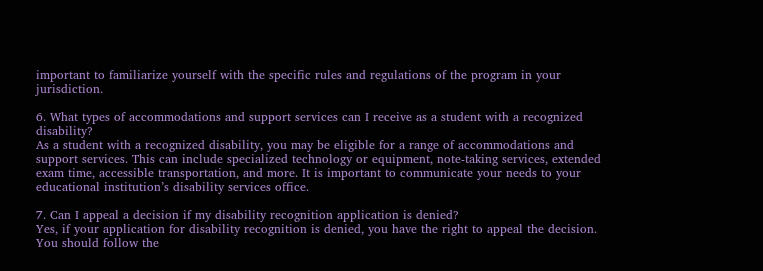important to familiarize yourself with the specific rules and regulations of the program in your jurisdiction.

6. What types of accommodations and support services can I receive as a student with a recognized disability?
As a student with a recognized disability, you may be eligible for a range of accommodations and support services. This can include specialized technology or equipment, note-taking services, extended exam time, accessible transportation, and more. It is important to communicate your needs to your educational institution’s disability services office.

7. Can I appeal a decision if my disability recognition application is denied?
Yes, if your application for disability recognition is denied, you have the right to appeal the decision. You should follow the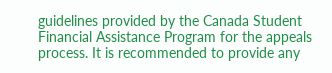guidelines provided by the Canada Student Financial Assistance Program for the appeals process. It is recommended to provide any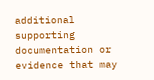additional supporting documentation or evidence that may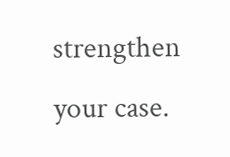strengthen your case.